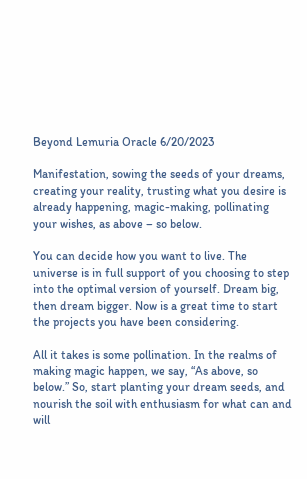Beyond Lemuria Oracle 6/20/2023

Manifestation, sowing the seeds of your dreams, creating your reality, trusting what you desire is already happening, magic-making, pollinating your wishes, as above – so below.

You can decide how you want to live. The universe is in full support of you choosing to step into the optimal version of yourself. Dream big, then dream bigger. Now is a great time to start the projects you have been considering.

All it takes is some pollination. In the realms of making magic happen, we say, “As above, so below.” So, start planting your dream seeds, and nourish the soil with enthusiasm for what can and will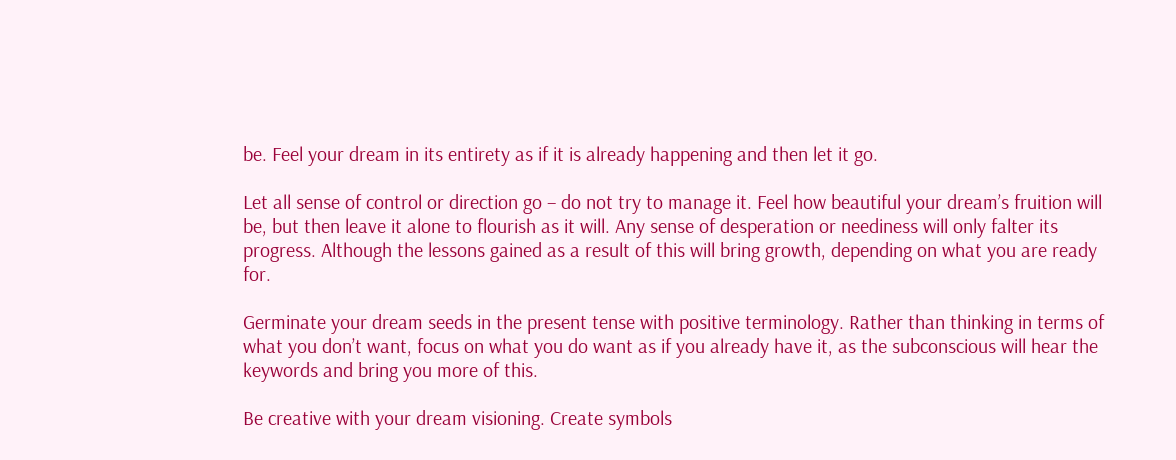be. Feel your dream in its entirety as if it is already happening and then let it go.

Let all sense of control or direction go – do not try to manage it. Feel how beautiful your dream’s fruition will be, but then leave it alone to flourish as it will. Any sense of desperation or neediness will only falter its progress. Although the lessons gained as a result of this will bring growth, depending on what you are ready for.

Germinate your dream seeds in the present tense with positive terminology. Rather than thinking in terms of what you don’t want, focus on what you do want as if you already have it, as the subconscious will hear the keywords and bring you more of this.

Be creative with your dream visioning. Create symbols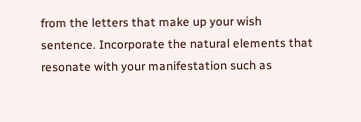from the letters that make up your wish sentence. Incorporate the natural elements that resonate with your manifestation such as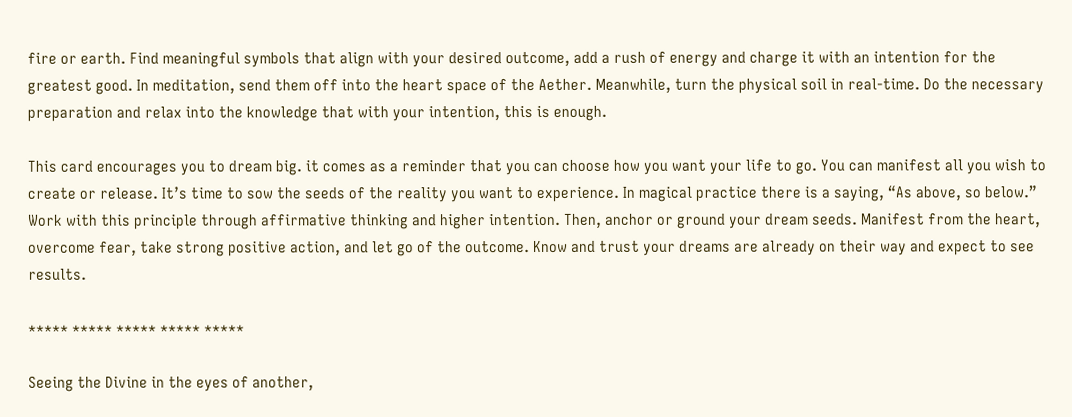fire or earth. Find meaningful symbols that align with your desired outcome, add a rush of energy and charge it with an intention for the greatest good. In meditation, send them off into the heart space of the Aether. Meanwhile, turn the physical soil in real-time. Do the necessary preparation and relax into the knowledge that with your intention, this is enough.

This card encourages you to dream big. it comes as a reminder that you can choose how you want your life to go. You can manifest all you wish to create or release. It’s time to sow the seeds of the reality you want to experience. In magical practice there is a saying, “As above, so below.” Work with this principle through affirmative thinking and higher intention. Then, anchor or ground your dream seeds. Manifest from the heart, overcome fear, take strong positive action, and let go of the outcome. Know and trust your dreams are already on their way and expect to see results.

***** ***** ***** ***** *****

Seeing the Divine in the eyes of another,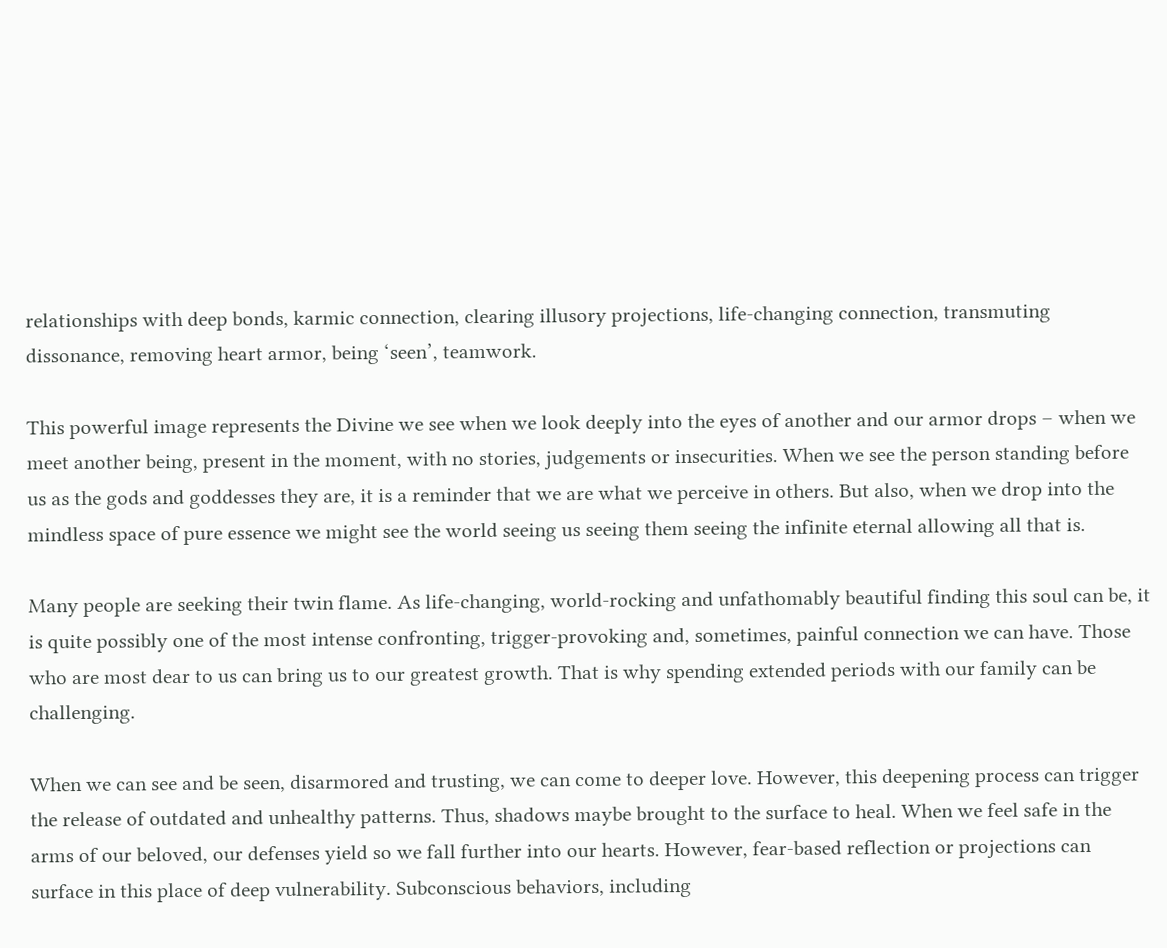relationships with deep bonds, karmic connection, clearing illusory projections, life-changing connection, transmuting dissonance, removing heart armor, being ‘seen’, teamwork.

This powerful image represents the Divine we see when we look deeply into the eyes of another and our armor drops – when we meet another being, present in the moment, with no stories, judgements or insecurities. When we see the person standing before us as the gods and goddesses they are, it is a reminder that we are what we perceive in others. But also, when we drop into the mindless space of pure essence we might see the world seeing us seeing them seeing the infinite eternal allowing all that is.

Many people are seeking their twin flame. As life-changing, world-rocking and unfathomably beautiful finding this soul can be, it is quite possibly one of the most intense confronting, trigger-provoking and, sometimes, painful connection we can have. Those who are most dear to us can bring us to our greatest growth. That is why spending extended periods with our family can be challenging.

When we can see and be seen, disarmored and trusting, we can come to deeper love. However, this deepening process can trigger the release of outdated and unhealthy patterns. Thus, shadows maybe brought to the surface to heal. When we feel safe in the arms of our beloved, our defenses yield so we fall further into our hearts. However, fear-based reflection or projections can surface in this place of deep vulnerability. Subconscious behaviors, including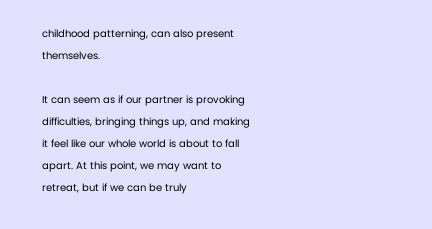childhood patterning, can also present themselves.

It can seem as if our partner is provoking difficulties, bringing things up, and making it feel like our whole world is about to fall apart. At this point, we may want to retreat, but if we can be truly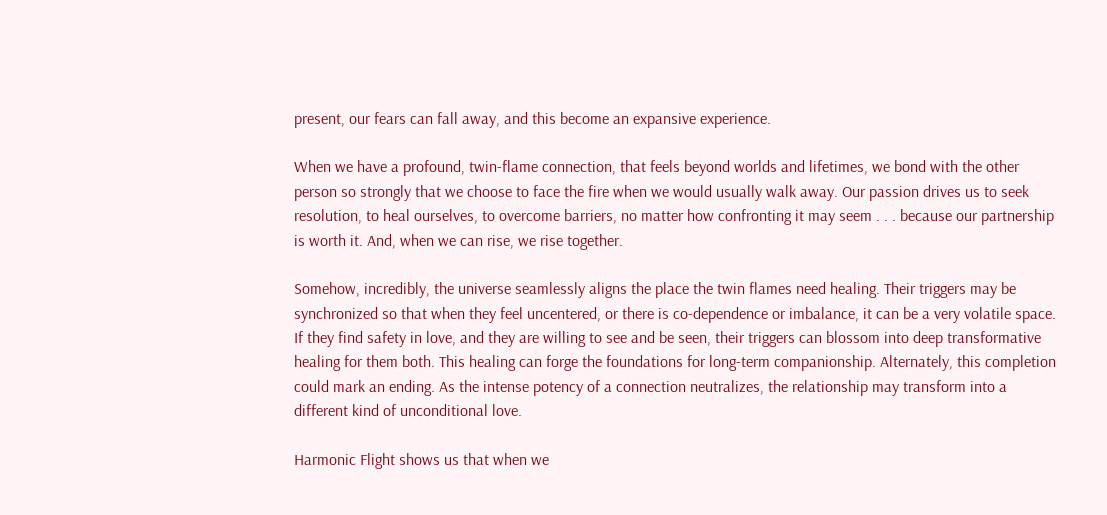present, our fears can fall away, and this become an expansive experience.

When we have a profound, twin-flame connection, that feels beyond worlds and lifetimes, we bond with the other person so strongly that we choose to face the fire when we would usually walk away. Our passion drives us to seek resolution, to heal ourselves, to overcome barriers, no matter how confronting it may seem . . . because our partnership is worth it. And, when we can rise, we rise together.

Somehow, incredibly, the universe seamlessly aligns the place the twin flames need healing. Their triggers may be synchronized so that when they feel uncentered, or there is co-dependence or imbalance, it can be a very volatile space. If they find safety in love, and they are willing to see and be seen, their triggers can blossom into deep transformative healing for them both. This healing can forge the foundations for long-term companionship. Alternately, this completion could mark an ending. As the intense potency of a connection neutralizes, the relationship may transform into a different kind of unconditional love.

Harmonic Flight shows us that when we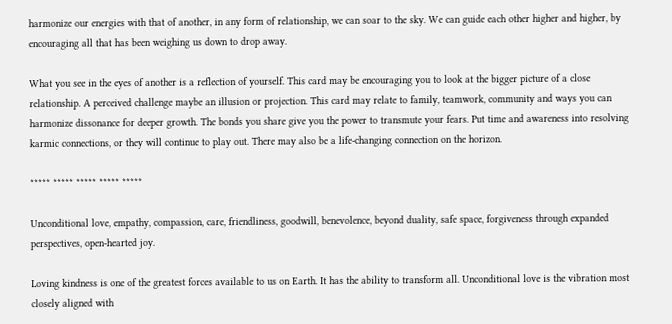harmonize our energies with that of another, in any form of relationship, we can soar to the sky. We can guide each other higher and higher, by encouraging all that has been weighing us down to drop away.

What you see in the eyes of another is a reflection of yourself. This card may be encouraging you to look at the bigger picture of a close relationship. A perceived challenge maybe an illusion or projection. This card may relate to family, teamwork, community and ways you can harmonize dissonance for deeper growth. The bonds you share give you the power to transmute your fears. Put time and awareness into resolving karmic connections, or they will continue to play out. There may also be a life-changing connection on the horizon.

***** ***** ***** ***** *****

Unconditional love, empathy, compassion, care, friendliness, goodwill, benevolence, beyond duality, safe space, forgiveness through expanded perspectives, open-hearted joy.

Loving kindness is one of the greatest forces available to us on Earth. It has the ability to transform all. Unconditional love is the vibration most closely aligned with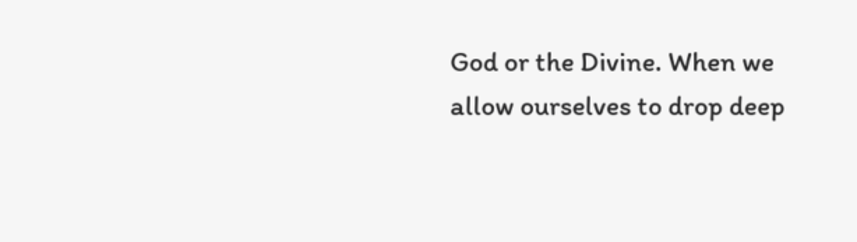God or the Divine. When we allow ourselves to drop deep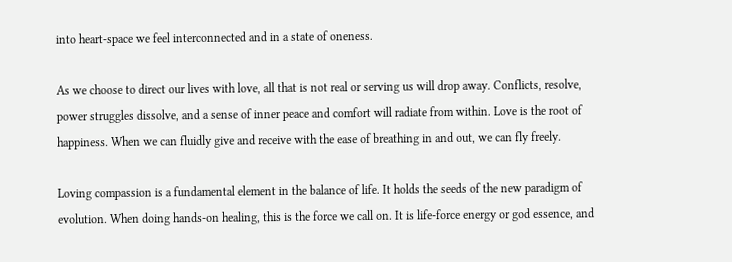into heart-space we feel interconnected and in a state of oneness.

As we choose to direct our lives with love, all that is not real or serving us will drop away. Conflicts, resolve, power struggles dissolve, and a sense of inner peace and comfort will radiate from within. Love is the root of happiness. When we can fluidly give and receive with the ease of breathing in and out, we can fly freely.

Loving compassion is a fundamental element in the balance of life. It holds the seeds of the new paradigm of evolution. When doing hands-on healing, this is the force we call on. It is life-force energy or god essence, and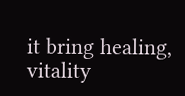it bring healing, vitality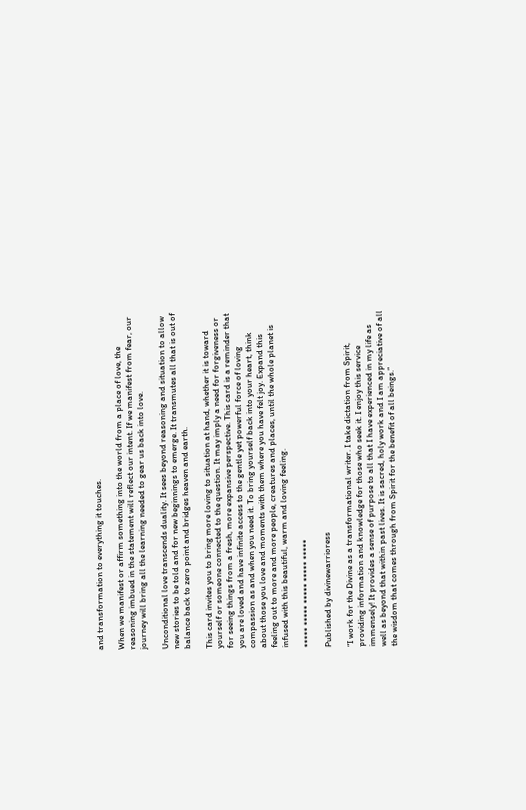and transformation to everything it touches.

When we manifest or affirm something into the world from a place of love, the reasoning imbued in the statement will reflect our intent. If we manifest from fear, our journey will bring all the learning needed to gear us back into love.

Unconditional love transcends duality. It sees beyond reasoning and situation to allow new stories to be told and for new beginnings to emerge. It transmutes all that is out of balance back to zero point and bridges heaven and earth.

This card invites you to bring more loving to situation at hand, whether it is toward yourself or someone connected to the question. It may imply a need for forgiveness or for seeing things from a fresh, more expansive perspective. This card is a reminder that you are loved and have infinite access to the gentle yet powerful force of loving compassion as and when you need it. To bring yourself back into your heart, think about those you love and moments with them where you have felt joy. Expand this feeling out to more and more people, creatures and places, until the whole planet is infused with this beautiful, warm and loving feeling.

***** ***** ***** ***** *****

Published by divinewarrioress

“I work for the Divine as a transformational writer. I take dictation from Spirit, providing information and knowledge for those who seek it. I enjoy this service immensely! It provides a sense of purpose to all that I have experienced in my life as well as beyond that within past lives. It is sacred, holy work and I am appreciative of all the wisdom that comes through from Spirit for the benefit of all beings.”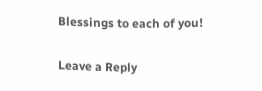Blessings to each of you!

Leave a Reply